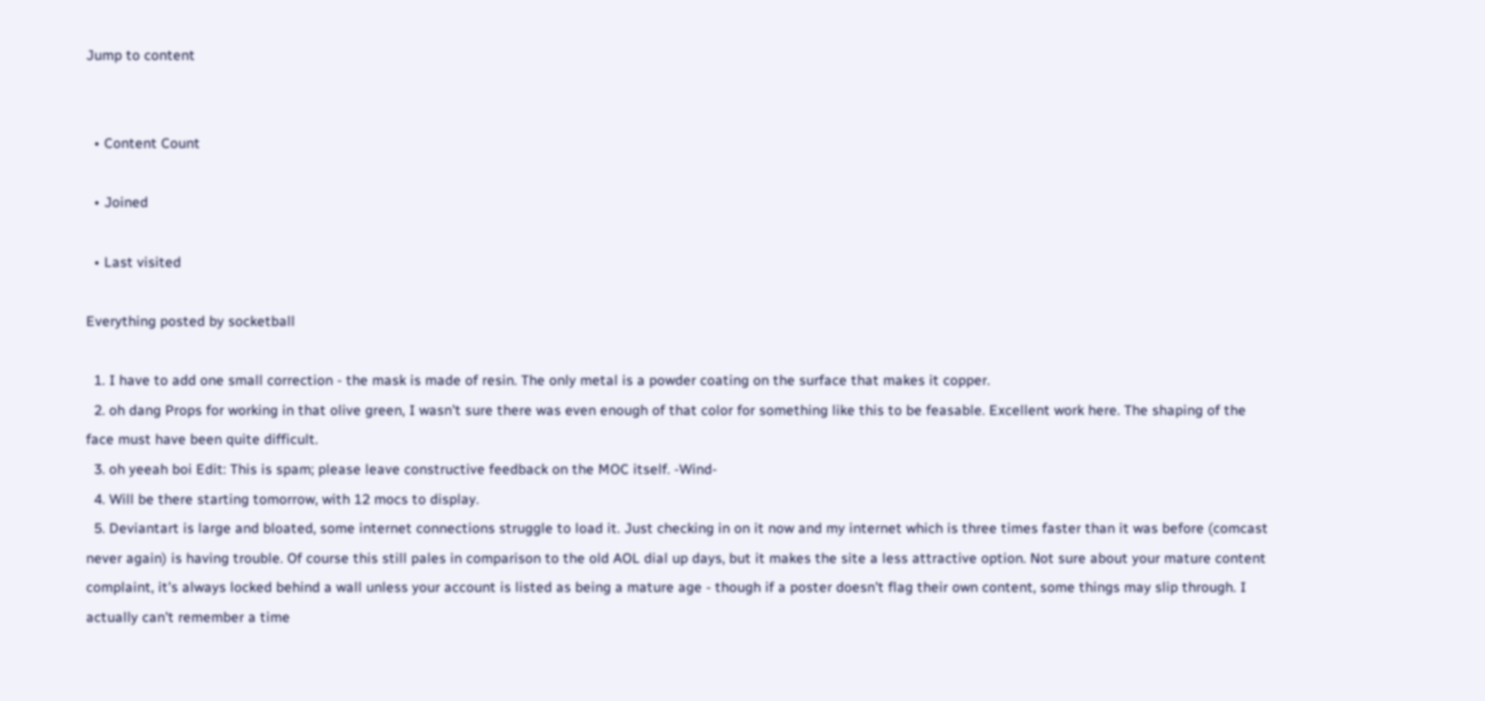Jump to content


  • Content Count

  • Joined

  • Last visited

Everything posted by socketball

  1. I have to add one small correction - the mask is made of resin. The only metal is a powder coating on the surface that makes it copper.
  2. oh dang Props for working in that olive green, I wasn't sure there was even enough of that color for something like this to be feasable. Excellent work here. The shaping of the face must have been quite difficult.
  3. oh yeeah boi Edit: This is spam; please leave constructive feedback on the MOC itself. -Wind-
  4. Will be there starting tomorrow, with 12 mocs to display.
  5. Deviantart is large and bloated, some internet connections struggle to load it. Just checking in on it now and my internet which is three times faster than it was before (comcast never again) is having trouble. Of course this still pales in comparison to the old AOL dial up days, but it makes the site a less attractive option. Not sure about your mature content complaint, it's always locked behind a wall unless your account is listed as being a mature age - though if a poster doesn't flag their own content, some things may slip through. I actually can't remember a time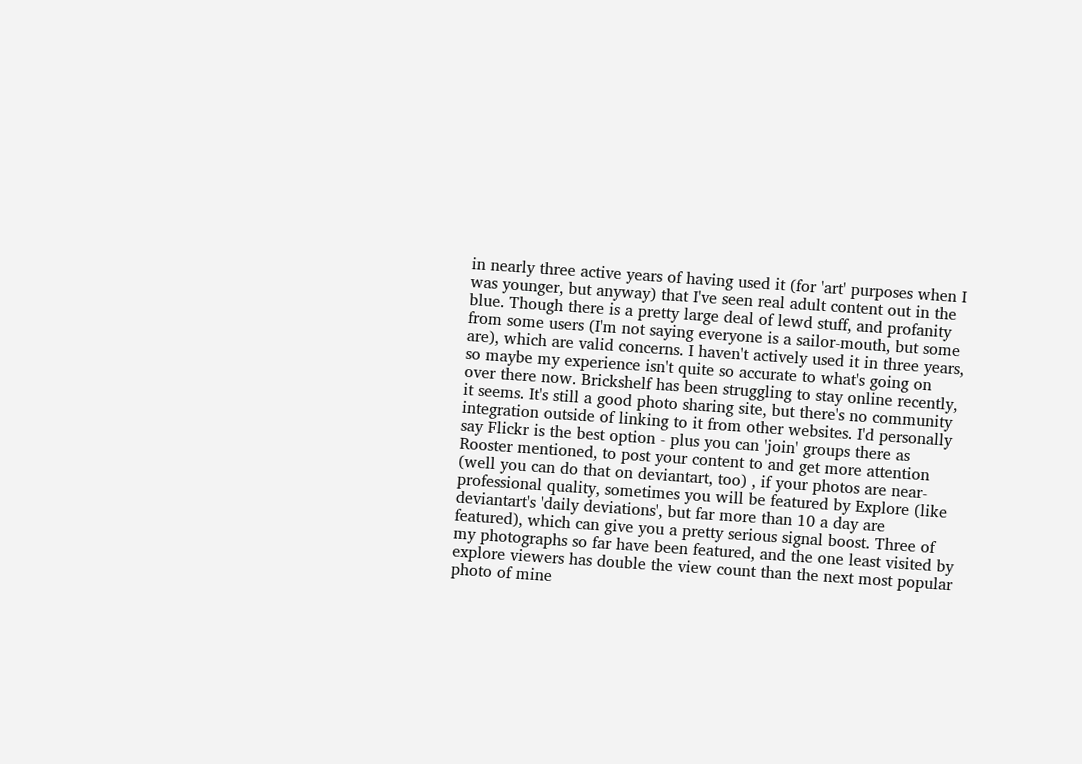in nearly three active years of having used it (for 'art' purposes when I was younger, but anyway) that I've seen real adult content out in the blue. Though there is a pretty large deal of lewd stuff, and profanity from some users (I'm not saying everyone is a sailor-mouth, but some are), which are valid concerns. I haven't actively used it in three years, so maybe my experience isn't quite so accurate to what's going on over there now. Brickshelf has been struggling to stay online recently, it seems. It's still a good photo sharing site, but there's no community integration outside of linking to it from other websites. I'd personally say Flickr is the best option - plus you can 'join' groups there as Rooster mentioned, to post your content to and get more attention (well you can do that on deviantart, too) , if your photos are near-professional quality, sometimes you will be featured by Explore (like deviantart's 'daily deviations', but far more than 10 a day are featured), which can give you a pretty serious signal boost. Three of my photographs so far have been featured, and the one least visited by explore viewers has double the view count than the next most popular photo of mine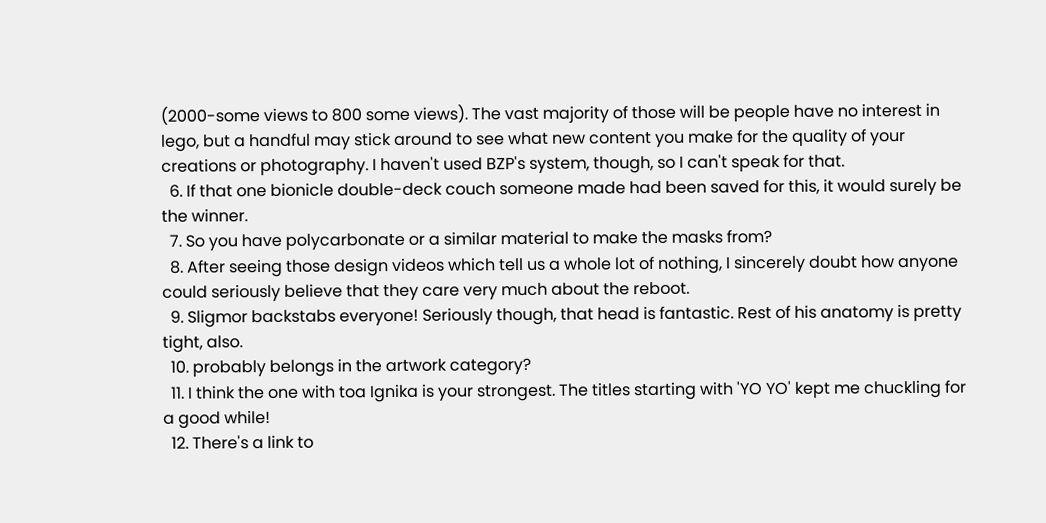(2000-some views to 800 some views). The vast majority of those will be people have no interest in lego, but a handful may stick around to see what new content you make for the quality of your creations or photography. I haven't used BZP's system, though, so I can't speak for that.
  6. If that one bionicle double-deck couch someone made had been saved for this, it would surely be the winner.
  7. So you have polycarbonate or a similar material to make the masks from?
  8. After seeing those design videos which tell us a whole lot of nothing, I sincerely doubt how anyone could seriously believe that they care very much about the reboot.
  9. Sligmor backstabs everyone! Seriously though, that head is fantastic. Rest of his anatomy is pretty tight, also.
  10. probably belongs in the artwork category?
  11. I think the one with toa Ignika is your strongest. The titles starting with 'YO YO' kept me chuckling for a good while!
  12. There's a link to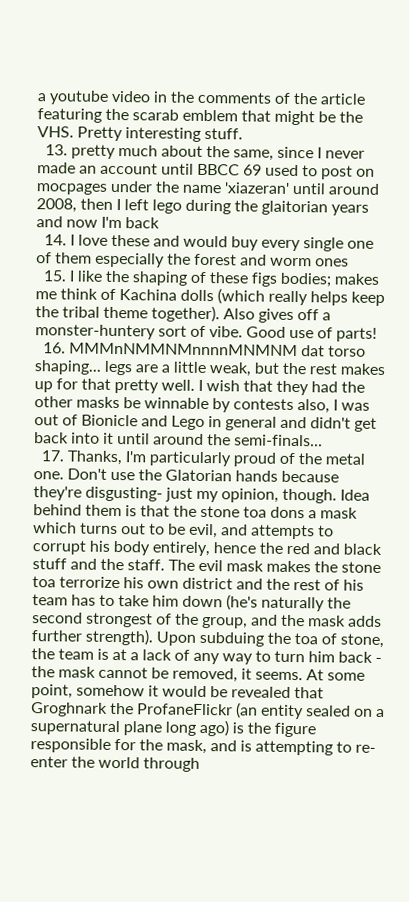a youtube video in the comments of the article featuring the scarab emblem that might be the VHS. Pretty interesting stuff.
  13. pretty much about the same, since I never made an account until BBCC 69 used to post on mocpages under the name 'xiazeran' until around 2008, then I left lego during the glaitorian years and now I'm back
  14. I love these and would buy every single one of them especially the forest and worm ones
  15. I like the shaping of these figs bodies; makes me think of Kachina dolls (which really helps keep the tribal theme together). Also gives off a monster-huntery sort of vibe. Good use of parts!
  16. MMMnNMMNMnnnnMNMNM dat torso shaping... legs are a little weak, but the rest makes up for that pretty well. I wish that they had the other masks be winnable by contests also, I was out of Bionicle and Lego in general and didn't get back into it until around the semi-finals...
  17. Thanks, I'm particularly proud of the metal one. Don't use the Glatorian hands because they're disgusting- just my opinion, though. Idea behind them is that the stone toa dons a mask which turns out to be evil, and attempts to corrupt his body entirely, hence the red and black stuff and the staff. The evil mask makes the stone toa terrorize his own district and the rest of his team has to take him down (he's naturally the second strongest of the group, and the mask adds further strength). Upon subduing the toa of stone, the team is at a lack of any way to turn him back - the mask cannot be removed, it seems. At some point, somehow it would be revealed that Groghnark the ProfaneFlickr (an entity sealed on a supernatural plane long ago) is the figure responsible for the mask, and is attempting to re-enter the world through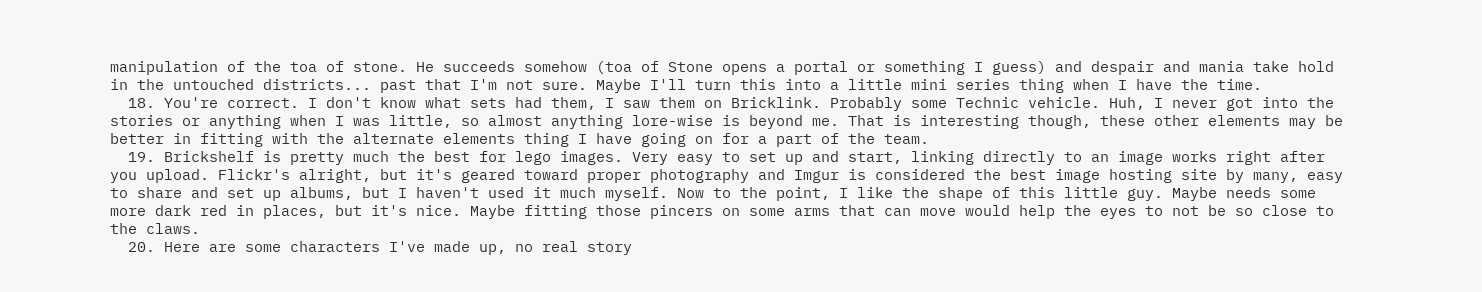manipulation of the toa of stone. He succeeds somehow (toa of Stone opens a portal or something I guess) and despair and mania take hold in the untouched districts... past that I'm not sure. Maybe I'll turn this into a little mini series thing when I have the time.
  18. You're correct. I don't know what sets had them, I saw them on Bricklink. Probably some Technic vehicle. Huh, I never got into the stories or anything when I was little, so almost anything lore-wise is beyond me. That is interesting though, these other elements may be better in fitting with the alternate elements thing I have going on for a part of the team.
  19. Brickshelf is pretty much the best for lego images. Very easy to set up and start, linking directly to an image works right after you upload. Flickr's alright, but it's geared toward proper photography and Imgur is considered the best image hosting site by many, easy to share and set up albums, but I haven't used it much myself. Now to the point, I like the shape of this little guy. Maybe needs some more dark red in places, but it's nice. Maybe fitting those pincers on some arms that can move would help the eyes to not be so close to the claws.
  20. Here are some characters I've made up, no real story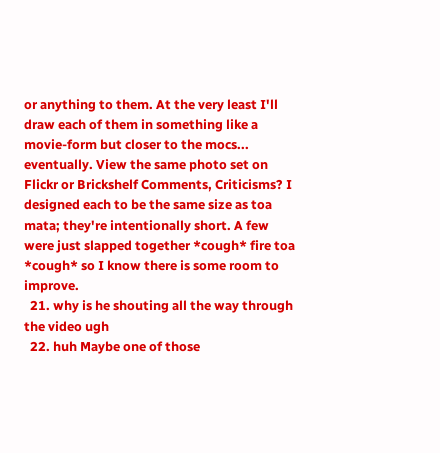or anything to them. At the very least I'll draw each of them in something like a movie-form but closer to the mocs... eventually. View the same photo set on Flickr or Brickshelf Comments, Criticisms? I designed each to be the same size as toa mata; they're intentionally short. A few were just slapped together *cough* fire toa *cough* so I know there is some room to improve.
  21. why is he shouting all the way through the video ugh
  22. huh Maybe one of those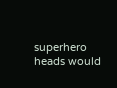superhero heads would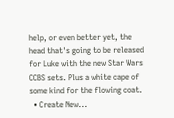help, or even better yet, the head that's going to be released for Luke with the new Star Wars CCBS sets. Plus a white cape of some kind for the flowing coat.
  • Create New...